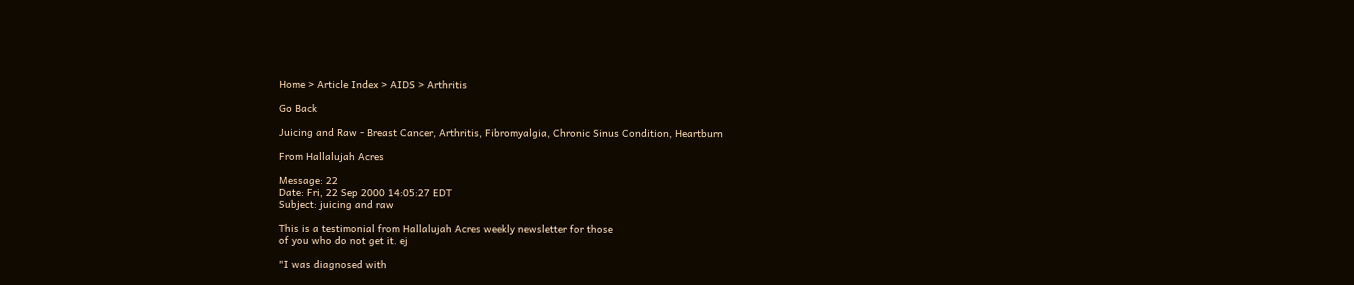Home > Article Index > AIDS > Arthritis

Go Back

Juicing and Raw - Breast Cancer, Arthritis, Fibromyalgia, Chronic Sinus Condition, Heartburn

From Hallalujah Acres

Message: 22
Date: Fri, 22 Sep 2000 14:05:27 EDT
Subject: juicing and raw

This is a testimonial from Hallalujah Acres weekly newsletter for those
of you who do not get it. ej

"I was diagnosed with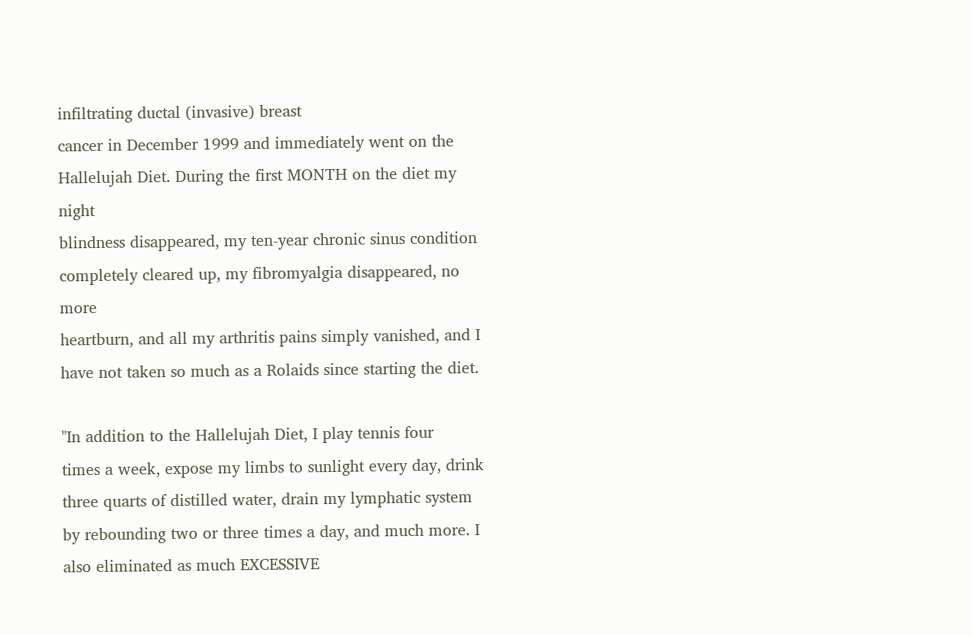infiltrating ductal (invasive) breast
cancer in December 1999 and immediately went on the
Hallelujah Diet. During the first MONTH on the diet my night
blindness disappeared, my ten-year chronic sinus condition
completely cleared up, my fibromyalgia disappeared, no more
heartburn, and all my arthritis pains simply vanished, and I
have not taken so much as a Rolaids since starting the diet.

"In addition to the Hallelujah Diet, I play tennis four
times a week, expose my limbs to sunlight every day, drink
three quarts of distilled water, drain my lymphatic system
by rebounding two or three times a day, and much more. I
also eliminated as much EXCESSIVE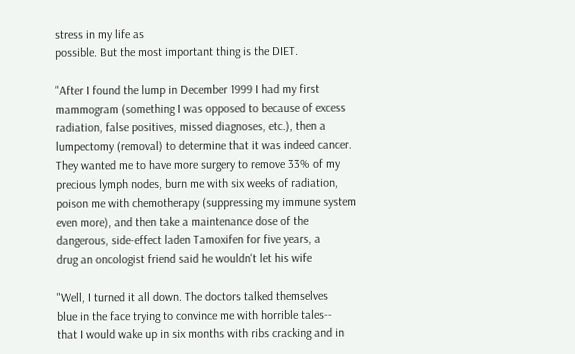stress in my life as
possible. But the most important thing is the DIET.

"After I found the lump in December 1999 I had my first
mammogram (something I was opposed to because of excess
radiation, false positives, missed diagnoses, etc.), then a
lumpectomy (removal) to determine that it was indeed cancer.
They wanted me to have more surgery to remove 33% of my
precious lymph nodes, burn me with six weeks of radiation,
poison me with chemotherapy (suppressing my immune system
even more), and then take a maintenance dose of the
dangerous, side-effect laden Tamoxifen for five years, a
drug an oncologist friend said he wouldn't let his wife

"Well, I turned it all down. The doctors talked themselves
blue in the face trying to convince me with horrible tales--
that I would wake up in six months with ribs cracking and in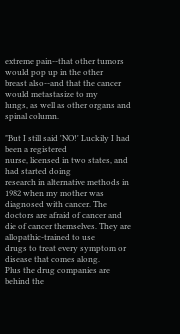extreme pain--that other tumors would pop up in the other
breast also--and that the cancer would metastasize to my
lungs, as well as other organs and spinal column.

"But I still said 'NO!' Luckily I had been a registered
nurse, licensed in two states, and had started doing
research in alternative methods in 1982 when my mother was
diagnosed with cancer. The doctors are afraid of cancer and
die of cancer themselves. They are allopathic-trained to use
drugs to treat every symptom or disease that comes along.
Plus the drug companies are behind the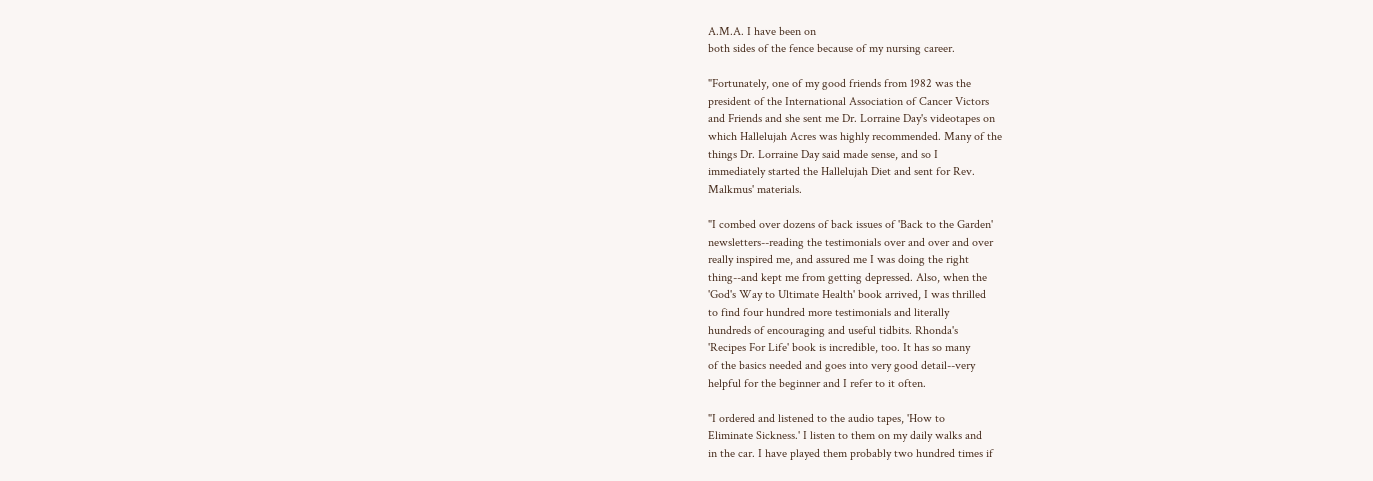A.M.A. I have been on
both sides of the fence because of my nursing career.

"Fortunately, one of my good friends from 1982 was the
president of the International Association of Cancer Victors
and Friends and she sent me Dr. Lorraine Day's videotapes on
which Hallelujah Acres was highly recommended. Many of the
things Dr. Lorraine Day said made sense, and so I
immediately started the Hallelujah Diet and sent for Rev.
Malkmus' materials.

"I combed over dozens of back issues of 'Back to the Garden'
newsletters--reading the testimonials over and over and over
really inspired me, and assured me I was doing the right
thing--and kept me from getting depressed. Also, when the
'God's Way to Ultimate Health' book arrived, I was thrilled
to find four hundred more testimonials and literally
hundreds of encouraging and useful tidbits. Rhonda's
'Recipes For Life' book is incredible, too. It has so many
of the basics needed and goes into very good detail--very
helpful for the beginner and I refer to it often.

"I ordered and listened to the audio tapes, 'How to
Eliminate Sickness.' I listen to them on my daily walks and
in the car. I have played them probably two hundred times if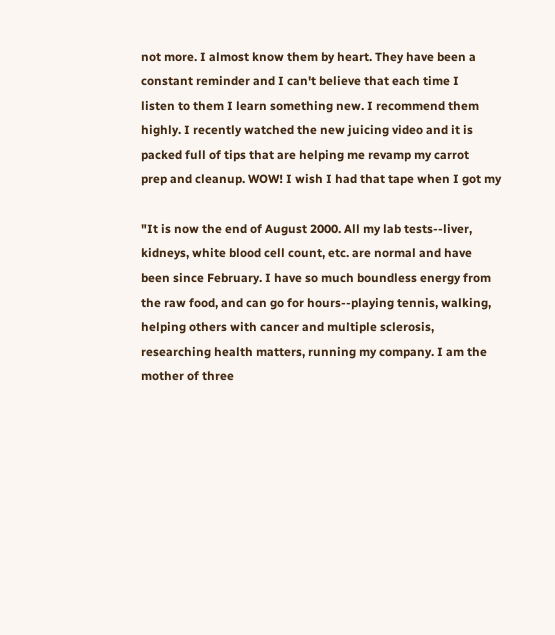not more. I almost know them by heart. They have been a
constant reminder and I can't believe that each time I
listen to them I learn something new. I recommend them
highly. I recently watched the new juicing video and it is
packed full of tips that are helping me revamp my carrot
prep and cleanup. WOW! I wish I had that tape when I got my

"It is now the end of August 2000. All my lab tests--liver,
kidneys, white blood cell count, etc. are normal and have
been since February. I have so much boundless energy from
the raw food, and can go for hours--playing tennis, walking,
helping others with cancer and multiple sclerosis,
researching health matters, running my company. I am the
mother of three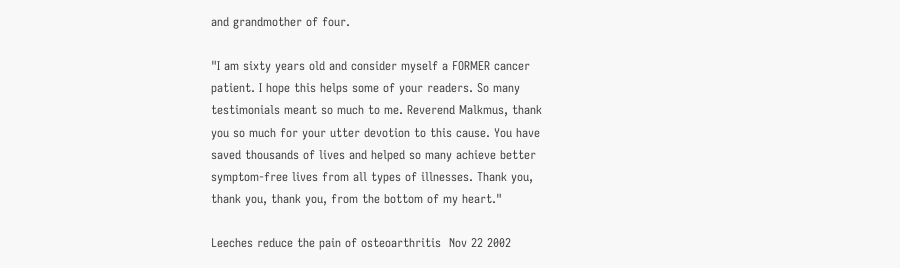and grandmother of four.

"I am sixty years old and consider myself a FORMER cancer
patient. I hope this helps some of your readers. So many
testimonials meant so much to me. Reverend Malkmus, thank
you so much for your utter devotion to this cause. You have
saved thousands of lives and helped so many achieve better
symptom-free lives from all types of illnesses. Thank you,
thank you, thank you, from the bottom of my heart."

Leeches reduce the pain of osteoarthritis  Nov 22 2002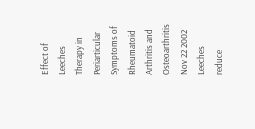Effect of Leeches Therapy in Periarticular Symptoms of Rheumatoid Arthritis and Osteoarthritis  Nov 22 2002
Leeches reduce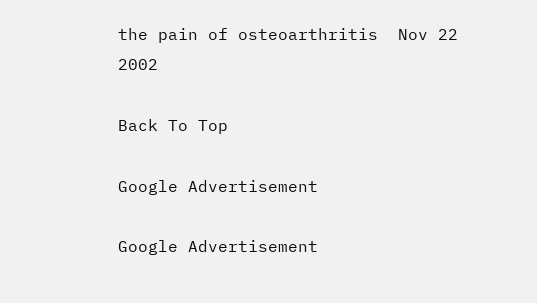the pain of osteoarthritis  Nov 22 2002

Back To Top

Google Advertisement

Google Advertisement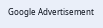Google Advertisement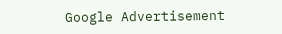Google Advertisement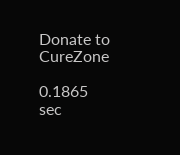Donate to CureZone

0.1865 sec